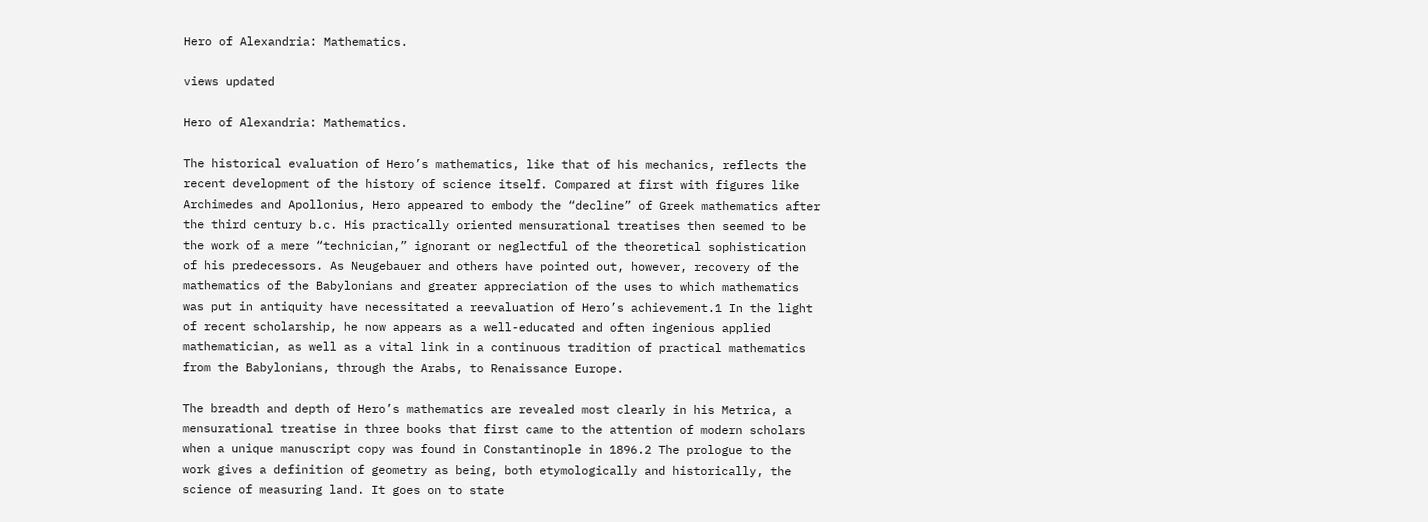Hero of Alexandria: Mathematics.

views updated

Hero of Alexandria: Mathematics.

The historical evaluation of Hero’s mathematics, like that of his mechanics, reflects the recent development of the history of science itself. Compared at first with figures like Archimedes and Apollonius, Hero appeared to embody the “decline” of Greek mathematics after the third century b.c. His practically oriented mensurational treatises then seemed to be the work of a mere “technician,” ignorant or neglectful of the theoretical sophistication of his predecessors. As Neugebauer and others have pointed out, however, recovery of the mathematics of the Babylonians and greater appreciation of the uses to which mathematics was put in antiquity have necessitated a reevaluation of Hero’s achievement.1 In the light of recent scholarship, he now appears as a well-educated and often ingenious applied mathematician, as well as a vital link in a continuous tradition of practical mathematics from the Babylonians, through the Arabs, to Renaissance Europe.

The breadth and depth of Hero’s mathematics are revealed most clearly in his Metrica, a mensurational treatise in three books that first came to the attention of modern scholars when a unique manuscript copy was found in Constantinople in 1896.2 The prologue to the work gives a definition of geometry as being, both etymologically and historically, the science of measuring land. It goes on to state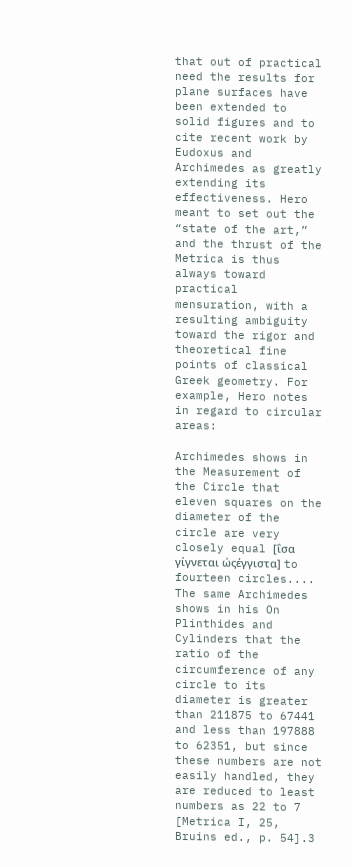that out of practical need the results for plane surfaces have been extended to solid figures and to cite recent work by Eudoxus and Archimedes as greatly extending its effectiveness. Hero meant to set out the “state of the art,” and the thrust of the Metrica is thus always toward practical mensuration, with a resulting ambiguity toward the rigor and theoretical fine points of classical Greek geometry. For example, Hero notes in regard to circular areas:

Archimedes shows in the Measurement of the Circle that eleven squares on the diameter of the circle are very closely equal [ΐσα γίγνεται ώςέγγιστα] to fourteen circles.... The same Archimedes shows in his On Plinthides and Cylinders that the ratio of the circumference of any circle to its diameter is greater than 211875 to 67441 and less than 197888 to 62351, but since these numbers are not easily handled, they are reduced to least numbers as 22 to 7 [Metrica I, 25, Bruins ed., p. 54].3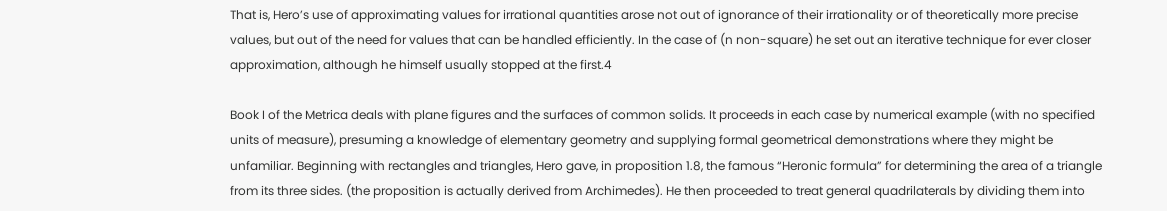That is, Hero’s use of approximating values for irrational quantities arose not out of ignorance of their irrationality or of theoretically more precise values, but out of the need for values that can be handled efficiently. In the case of (n non-square) he set out an iterative technique for ever closer approximation, although he himself usually stopped at the first.4

Book I of the Metrica deals with plane figures and the surfaces of common solids. It proceeds in each case by numerical example (with no specified units of measure), presuming a knowledge of elementary geometry and supplying formal geometrical demonstrations where they might be unfamiliar. Beginning with rectangles and triangles, Hero gave, in proposition 1.8, the famous “Heronic formula” for determining the area of a triangle from its three sides. (the proposition is actually derived from Archimedes). He then proceeded to treat general quadrilaterals by dividing them into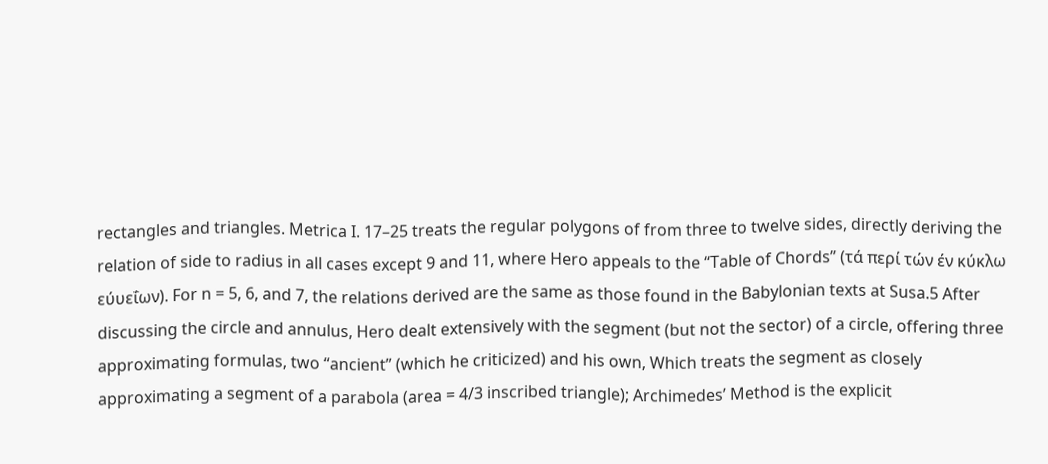rectangles and triangles. Metrica I. 17–25 treats the regular polygons of from three to twelve sides, directly deriving the relation of side to radius in all cases except 9 and 11, where Hero appeals to the “Table of Chords” (τά περί τών έν κύκλω εύυεΐων). For n = 5, 6, and 7, the relations derived are the same as those found in the Babylonian texts at Susa.5 After discussing the circle and annulus, Hero dealt extensively with the segment (but not the sector) of a circle, offering three approximating formulas, two “ancient” (which he criticized) and his own, Which treats the segment as closely approximating a segment of a parabola (area = 4/3 inscribed triangle); Archimedes’ Method is the explicit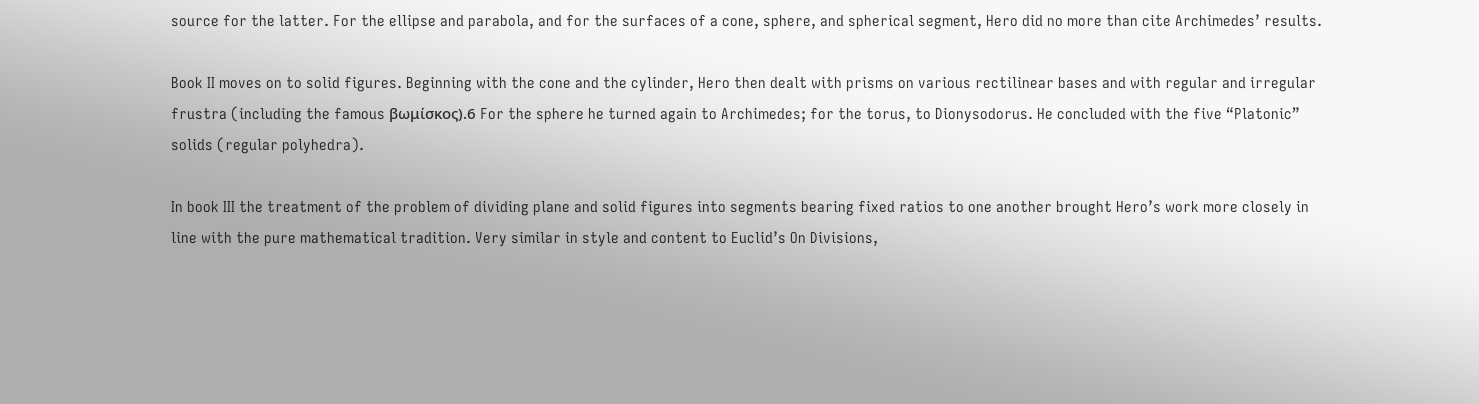source for the latter. For the ellipse and parabola, and for the surfaces of a cone, sphere, and spherical segment, Hero did no more than cite Archimedes’ results.

Book II moves on to solid figures. Beginning with the cone and the cylinder, Hero then dealt with prisms on various rectilinear bases and with regular and irregular frustra (including the famous βωμίσκος).6 For the sphere he turned again to Archimedes; for the torus, to Dionysodorus. He concluded with the five “Platonic” solids (regular polyhedra).

In book III the treatment of the problem of dividing plane and solid figures into segments bearing fixed ratios to one another brought Hero’s work more closely in line with the pure mathematical tradition. Very similar in style and content to Euclid’s On Divisions,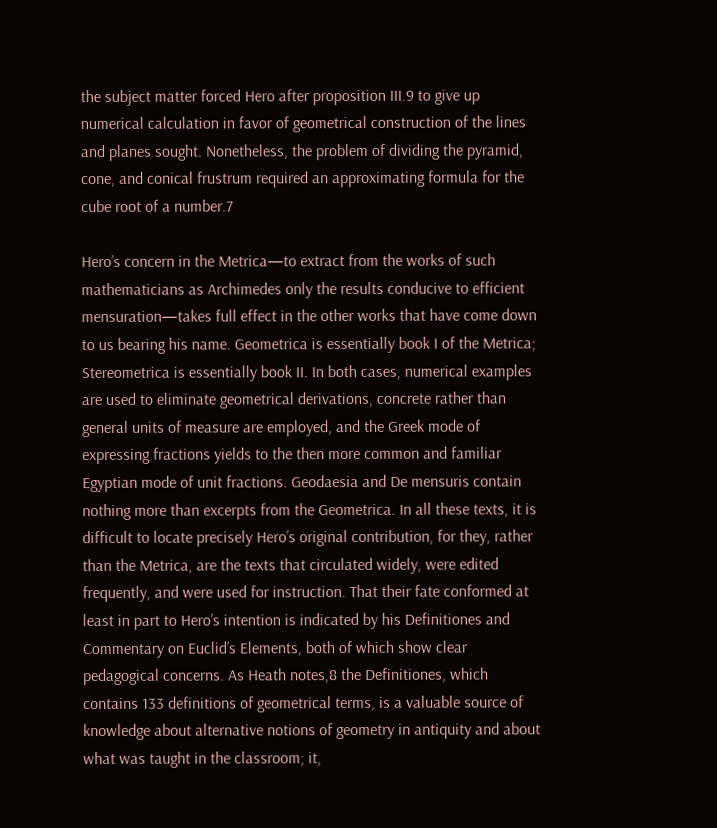the subject matter forced Hero after proposition III.9 to give up numerical calculation in favor of geometrical construction of the lines and planes sought. Nonetheless, the problem of dividing the pyramid, cone, and conical frustrum required an approximating formula for the cube root of a number.7

Hero’s concern in the Metrica—to extract from the works of such mathematicians as Archimedes only the results conducive to efficient mensuration—takes full effect in the other works that have come down to us bearing his name. Geometrica is essentially book I of the Metrica; Stereometrica is essentially book II. In both cases, numerical examples are used to eliminate geometrical derivations, concrete rather than general units of measure are employed, and the Greek mode of expressing fractions yields to the then more common and familiar Egyptian mode of unit fractions. Geodaesia and De mensuris contain nothing more than excerpts from the Geometrica. In all these texts, it is difficult to locate precisely Hero’s original contribution, for they, rather than the Metrica, are the texts that circulated widely, were edited frequently, and were used for instruction. That their fate conformed at least in part to Hero’s intention is indicated by his Definitiones and Commentary on Euclid’s Elements, both of which show clear pedagogical concerns. As Heath notes,8 the Definitiones, which contains 133 definitions of geometrical terms, is a valuable source of knowledge about alternative notions of geometry in antiquity and about what was taught in the classroom; it,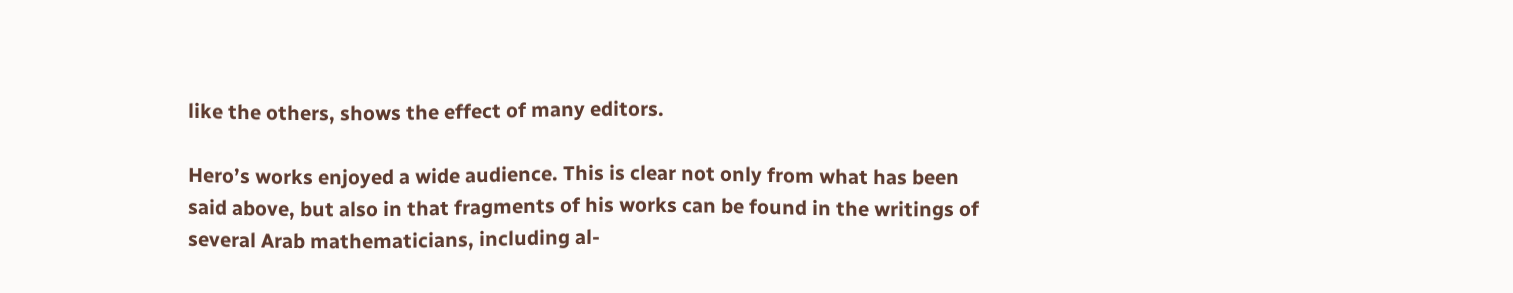like the others, shows the effect of many editors.

Hero’s works enjoyed a wide audience. This is clear not only from what has been said above, but also in that fragments of his works can be found in the writings of several Arab mathematicians, including al-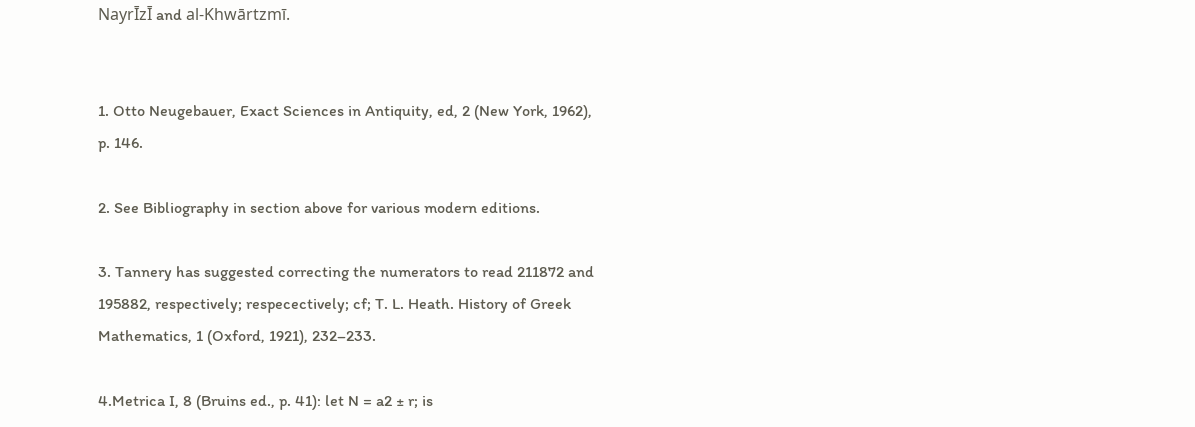NayrĪzĪ and al-Khwārtzmī.


1. Otto Neugebauer, Exact Sciences in Antiquity, ed, 2 (New York, 1962), p. 146.

2. See Bibliography in section above for various modern editions.

3. Tannery has suggested correcting the numerators to read 211872 and 195882, respectively; respecectively; cf; T. L. Heath. History of Greek Mathematics, 1 (Oxford, 1921), 232–233.

4.Metrica I, 8 (Bruins ed., p. 41): let N = a2 ± r; is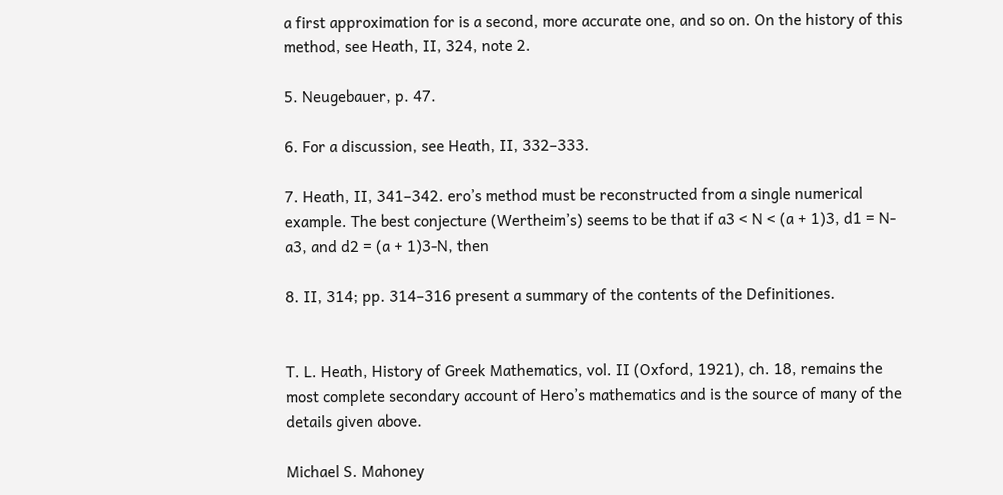a first approximation for is a second, more accurate one, and so on. On the history of this method, see Heath, II, 324, note 2.

5. Neugebauer, p. 47.

6. For a discussion, see Heath, II, 332–333.

7. Heath, II, 341–342. ero’s method must be reconstructed from a single numerical example. The best conjecture (Wertheim’s) seems to be that if a3 < N < (a + 1)3, d1 = N-a3, and d2 = (a + 1)3-N, then

8. II, 314; pp. 314–316 present a summary of the contents of the Definitiones.


T. L. Heath, History of Greek Mathematics, vol. II (Oxford, 1921), ch. 18, remains the most complete secondary account of Hero’s mathematics and is the source of many of the details given above.

Michael S. Mahoney